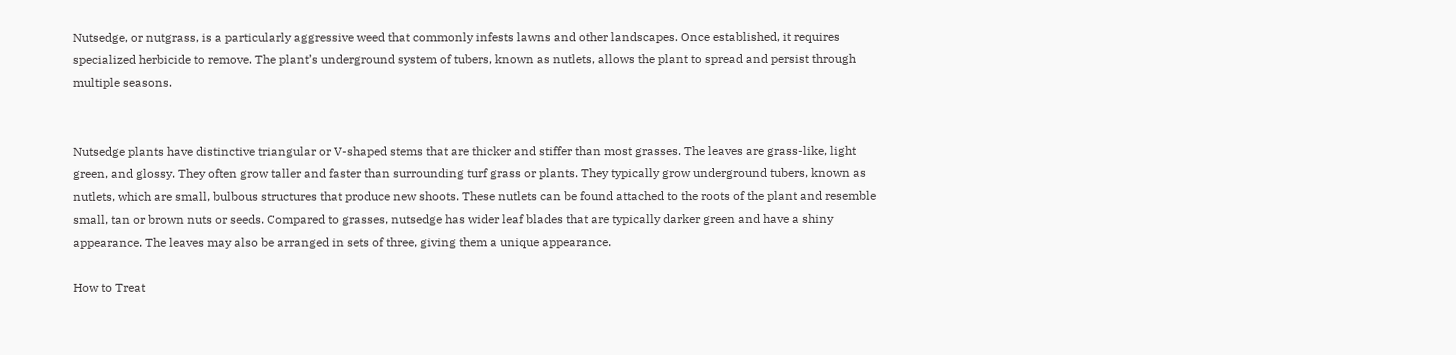Nutsedge, or nutgrass, is a particularly aggressive weed that commonly infests lawns and other landscapes. Once established, it requires specialized herbicide to remove. The plant’s underground system of tubers, known as nutlets, allows the plant to spread and persist through multiple seasons.


Nutsedge plants have distinctive triangular or V-shaped stems that are thicker and stiffer than most grasses. The leaves are grass-like, light green, and glossy. They often grow taller and faster than surrounding turf grass or plants. They typically grow underground tubers, known as nutlets, which are small, bulbous structures that produce new shoots. These nutlets can be found attached to the roots of the plant and resemble small, tan or brown nuts or seeds. Compared to grasses, nutsedge has wider leaf blades that are typically darker green and have a shiny appearance. The leaves may also be arranged in sets of three, giving them a unique appearance.

How to Treat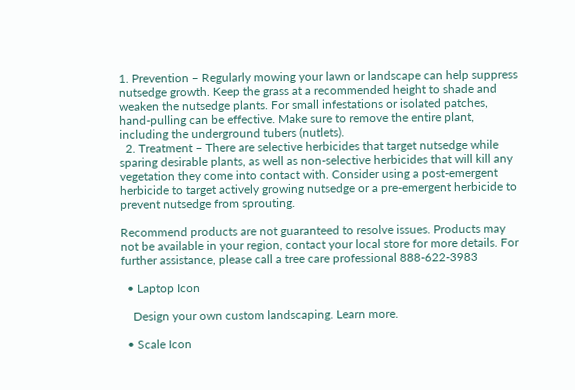1. Prevention – Regularly mowing your lawn or landscape can help suppress nutsedge growth. Keep the grass at a recommended height to shade and weaken the nutsedge plants. For small infestations or isolated patches, hand-pulling can be effective. Make sure to remove the entire plant, including the underground tubers (nutlets).
  2. Treatment – There are selective herbicides that target nutsedge while sparing desirable plants, as well as non-selective herbicides that will kill any vegetation they come into contact with. Consider using a post-emergent herbicide to target actively growing nutsedge or a pre-emergent herbicide to prevent nutsedge from sprouting.

Recommend products are not guaranteed to resolve issues. Products may not be available in your region, contact your local store for more details. For further assistance, please call a tree care professional 888-622-3983

  • Laptop Icon

    Design your own custom landscaping. Learn more.

  • Scale Icon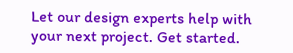Let our design experts help with your next project. Get started.